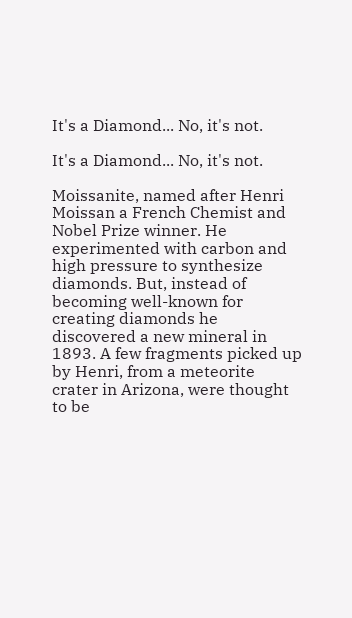It's a Diamond... No, it's not.

It's a Diamond... No, it's not.

Moissanite, named after Henri Moissan a French Chemist and Nobel Prize winner. He experimented with carbon and high pressure to synthesize diamonds. But, instead of becoming well-known for creating diamonds he discovered a new mineral in 1893. A few fragments picked up by Henri, from a meteorite crater in Arizona, were thought to be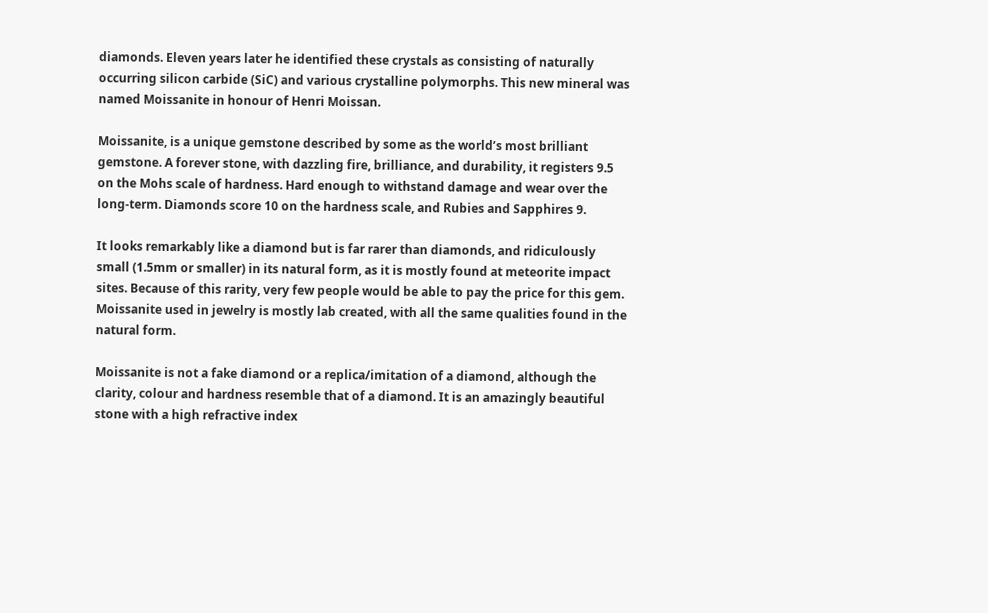diamonds. Eleven years later he identified these crystals as consisting of naturally occurring silicon carbide (SiC) and various crystalline polymorphs. This new mineral was named Moissanite in honour of Henri Moissan.

Moissanite, is a unique gemstone described by some as the world’s most brilliant gemstone. A forever stone, with dazzling fire, brilliance, and durability, it registers 9.5 on the Mohs scale of hardness. Hard enough to withstand damage and wear over the long-term. Diamonds score 10 on the hardness scale, and Rubies and Sapphires 9.

It looks remarkably like a diamond but is far rarer than diamonds, and ridiculously small (1.5mm or smaller) in its natural form, as it is mostly found at meteorite impact sites. Because of this rarity, very few people would be able to pay the price for this gem. Moissanite used in jewelry is mostly lab created, with all the same qualities found in the natural form.

Moissanite is not a fake diamond or a replica/imitation of a diamond, although the clarity, colour and hardness resemble that of a diamond. It is an amazingly beautiful stone with a high refractive index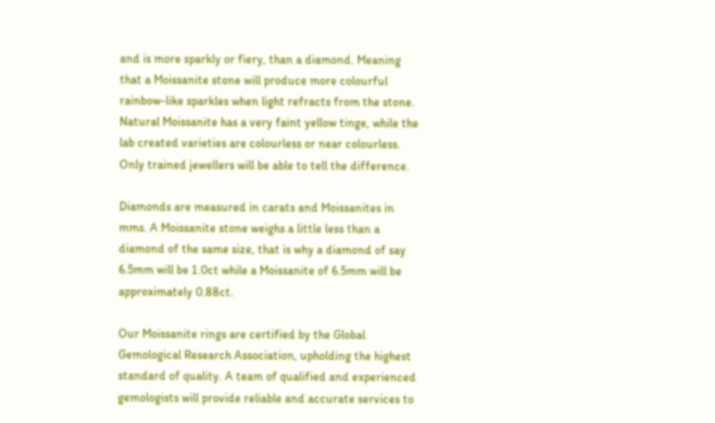and is more sparkly or fiery, than a diamond. Meaning that a Moissanite stone will produce more colourful rainbow-like sparkles when light refracts from the stone. Natural Moissanite has a very faint yellow tinge, while the lab created varieties are colourless or near colourless. Only trained jewellers will be able to tell the difference.

Diamonds are measured in carats and Moissanites in mms. A Moissanite stone weighs a little less than a diamond of the same size, that is why a diamond of say 6.5mm will be 1.0ct while a Moissanite of 6.5mm will be approximately 0.88ct.

Our Moissanite rings are certified by the Global Gemological Research Association, upholding the highest standard of quality. A team of qualified and experienced gemologists will provide reliable and accurate services to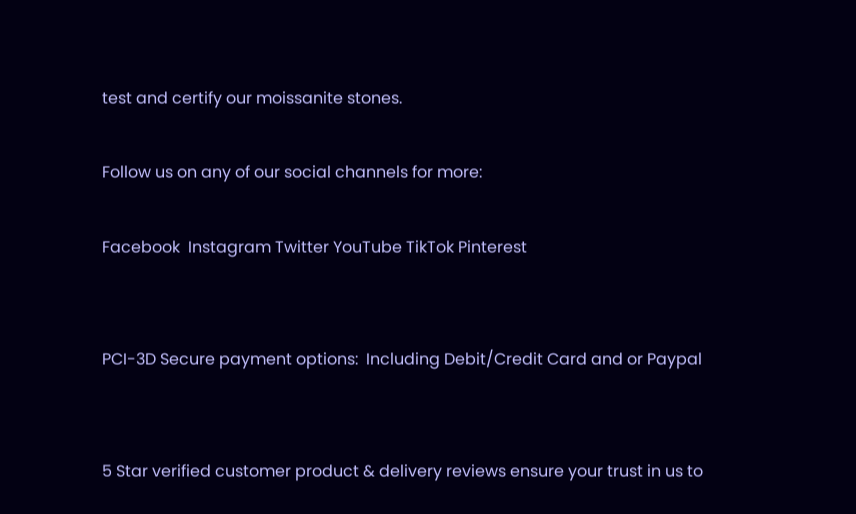test and certify our moissanite stones.

Follow us on any of our social channels for more:

Facebook  Instagram Twitter YouTube TikTok Pinterest


PCI-3D Secure payment options:  Including Debit/Credit Card and or Paypal


5 Star verified customer product & delivery reviews ensure your trust in us to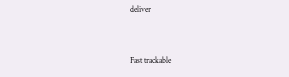deliver


Fast trackable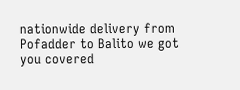nationwide delivery from Pofadder to Balito we got you covered